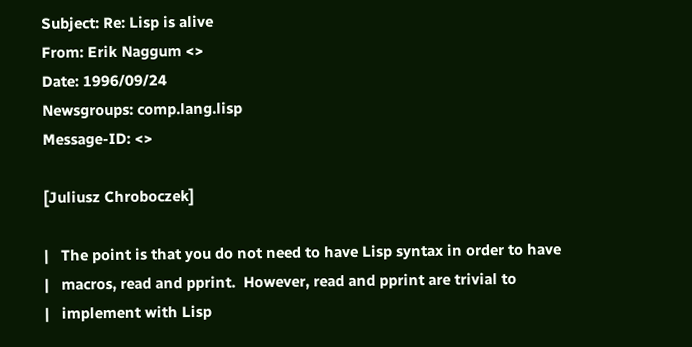Subject: Re: Lisp is alive
From: Erik Naggum <>
Date: 1996/09/24
Newsgroups: comp.lang.lisp
Message-ID: <>

[Juliusz Chroboczek]

|   The point is that you do not need to have Lisp syntax in order to have
|   macros, read and pprint.  However, read and pprint are trivial to
|   implement with Lisp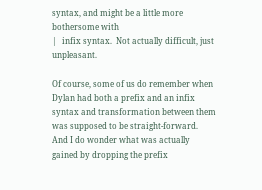syntax, and might be a little more bothersome with
|   infix syntax.  Not actually difficult, just unpleasant.

Of course, some of us do remember when Dylan had both a prefix and an infix
syntax and transformation between them was supposed to be straight-forward.
And I do wonder what was actually gained by dropping the prefix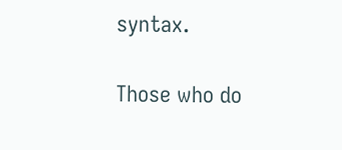syntax.

Those who do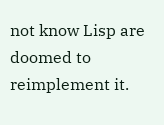not know Lisp are doomed to reimplement it.